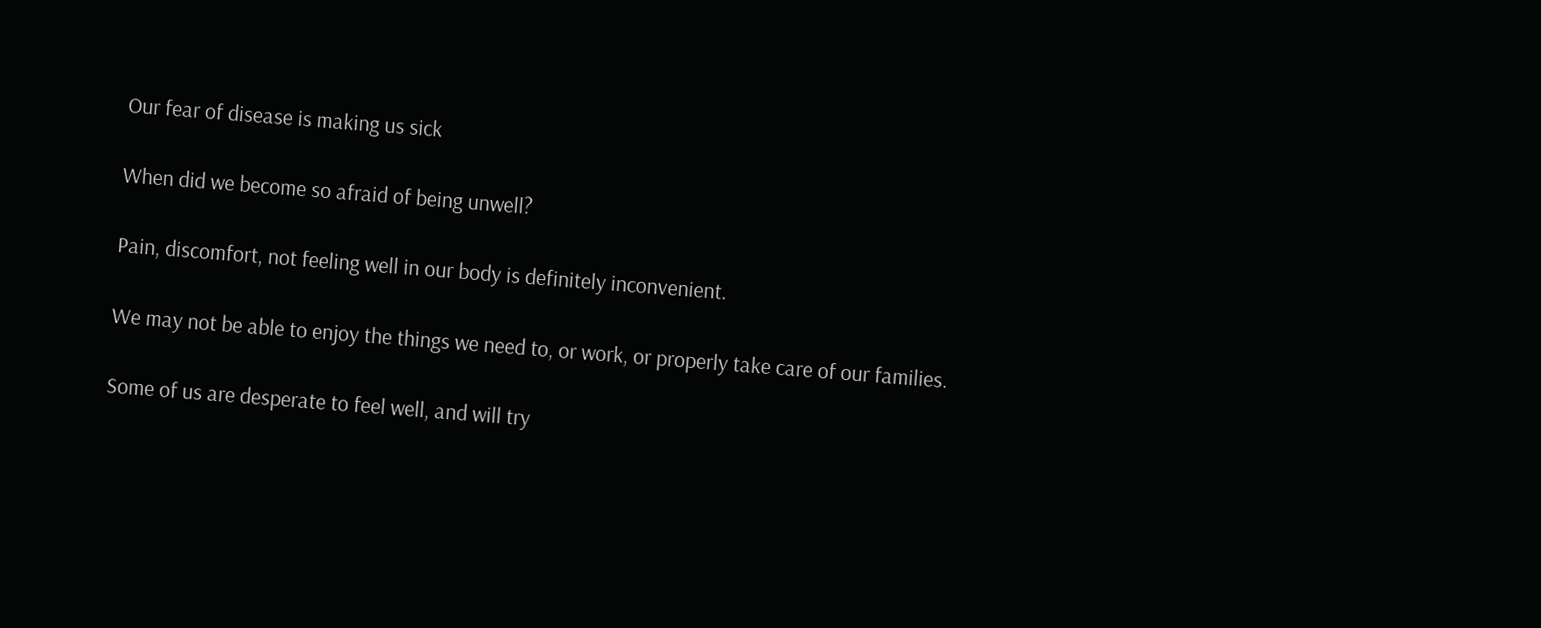Our fear of disease is making us sick

When did we become so afraid of being unwell?

Pain, discomfort, not feeling well in our body is definitely inconvenient.

We may not be able to enjoy the things we need to, or work, or properly take care of our families.

Some of us are desperate to feel well, and will try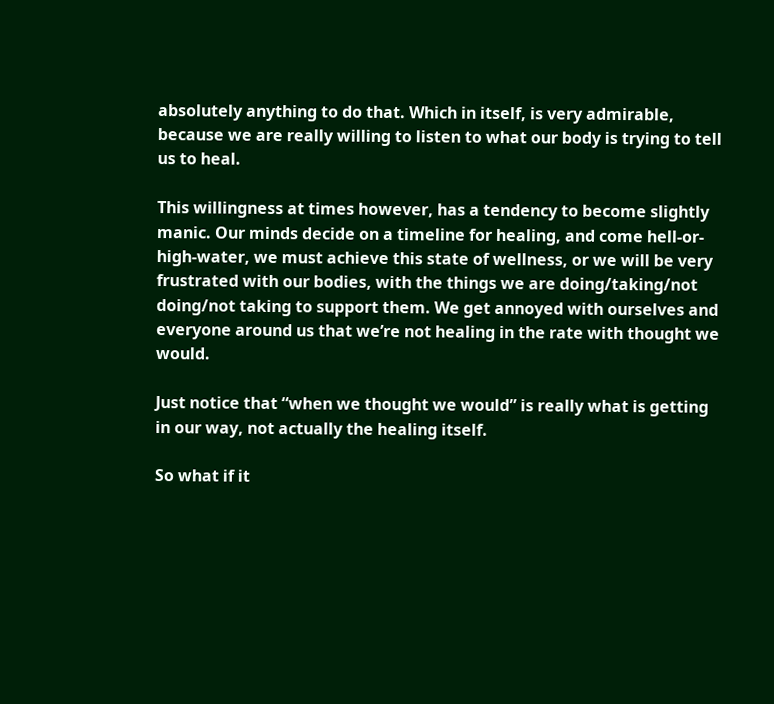absolutely anything to do that. Which in itself, is very admirable, because we are really willing to listen to what our body is trying to tell us to heal.

This willingness at times however, has a tendency to become slightly manic. Our minds decide on a timeline for healing, and come hell-or-high-water, we must achieve this state of wellness, or we will be very frustrated with our bodies, with the things we are doing/taking/not doing/not taking to support them. We get annoyed with ourselves and everyone around us that we’re not healing in the rate with thought we would.

Just notice that “when we thought we would” is really what is getting in our way, not actually the healing itself.

So what if it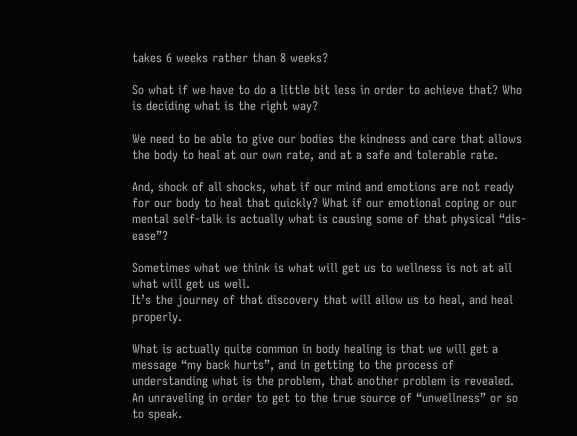takes 6 weeks rather than 8 weeks?

So what if we have to do a little bit less in order to achieve that? Who is deciding what is the right way?

We need to be able to give our bodies the kindness and care that allows the body to heal at our own rate, and at a safe and tolerable rate.

And, shock of all shocks, what if our mind and emotions are not ready for our body to heal that quickly? What if our emotional coping or our mental self-talk is actually what is causing some of that physical “dis-ease”?

Sometimes what we think is what will get us to wellness is not at all what will get us well.
It’s the journey of that discovery that will allow us to heal, and heal properly.

What is actually quite common in body healing is that we will get a message “my back hurts”, and in getting to the process of understanding what is the problem, that another problem is revealed. An unraveling in order to get to the true source of “unwellness” or so to speak.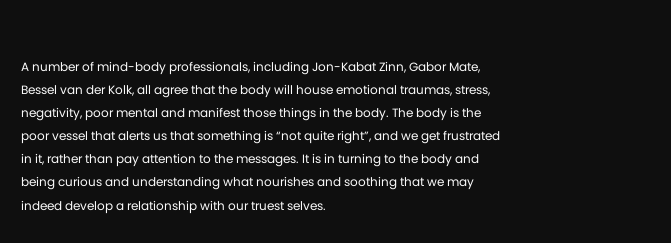A number of mind-body professionals, including Jon-Kabat Zinn, Gabor Mate, Bessel van der Kolk, all agree that the body will house emotional traumas, stress, negativity, poor mental and manifest those things in the body. The body is the poor vessel that alerts us that something is “not quite right”, and we get frustrated in it, rather than pay attention to the messages. It is in turning to the body and being curious and understanding what nourishes and soothing that we may indeed develop a relationship with our truest selves.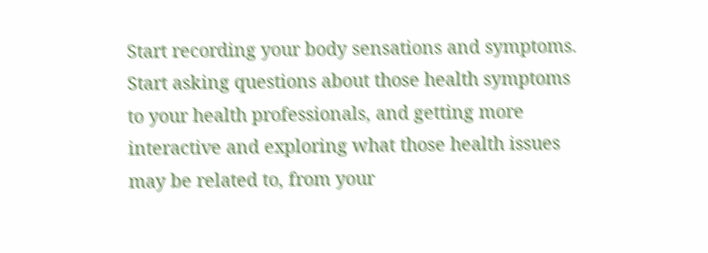Start recording your body sensations and symptoms. Start asking questions about those health symptoms to your health professionals, and getting more interactive and exploring what those health issues may be related to, from your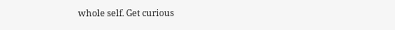whole self. Get curious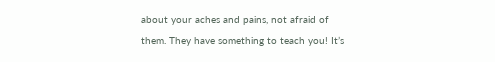about your aches and pains, not afraid of them. They have something to teach you! It’s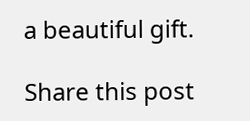a beautiful gift.

Share this post